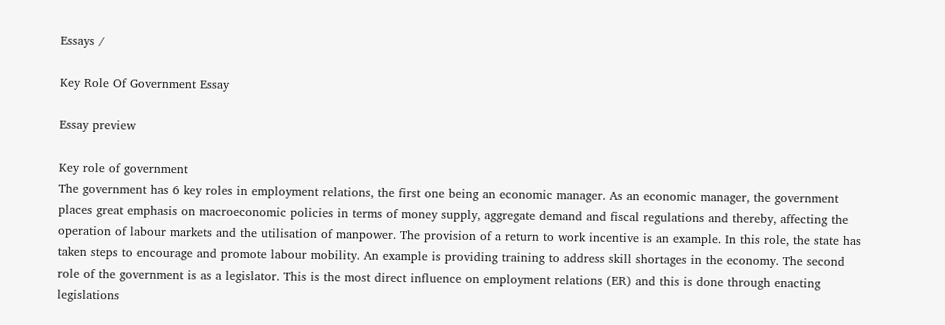Essays /

Key Role Of Government Essay

Essay preview

Key role of government
The government has 6 key roles in employment relations, the first one being an economic manager. As an economic manager, the government places great emphasis on macroeconomic policies in terms of money supply, aggregate demand and fiscal regulations and thereby, affecting the operation of labour markets and the utilisation of manpower. The provision of a return to work incentive is an example. In this role, the state has taken steps to encourage and promote labour mobility. An example is providing training to address skill shortages in the economy. The second role of the government is as a legislator. This is the most direct influence on employment relations (ER) and this is done through enacting legislations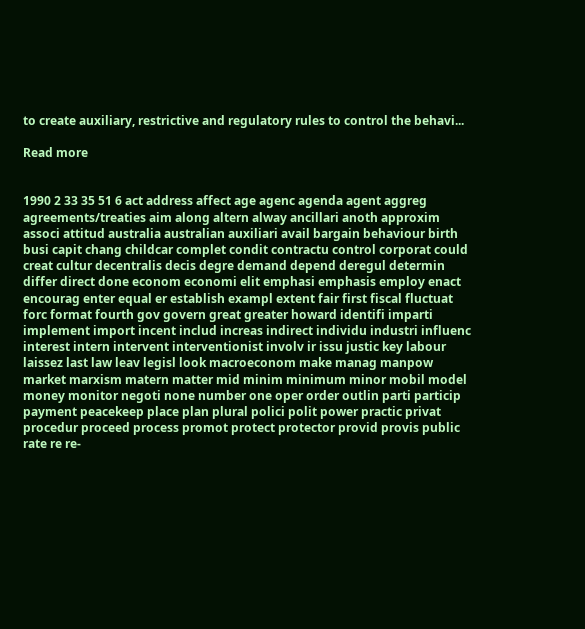to create auxiliary, restrictive and regulatory rules to control the behavi...

Read more


1990 2 33 35 51 6 act address affect age agenc agenda agent aggreg agreements/treaties aim along altern alway ancillari anoth approxim associ attitud australia australian auxiliari avail bargain behaviour birth busi capit chang childcar complet condit contractu control corporat could creat cultur decentralis decis degre demand depend deregul determin differ direct done econom economi elit emphasi emphasis employ enact encourag enter equal er establish exampl extent fair first fiscal fluctuat forc format fourth gov govern great greater howard identifi imparti implement import incent includ increas indirect individu industri influenc interest intern intervent interventionist involv ir issu justic key labour laissez last law leav legisl look macroeconom make manag manpow market marxism matern matter mid minim minimum minor mobil model money monitor negoti none number one oper order outlin parti particip payment peacekeep place plan plural polici polit power practic privat procedur proceed process promot protect protector provid provis public rate re re-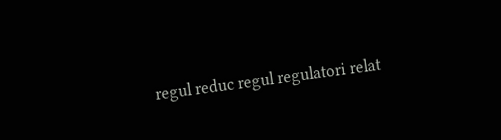regul reduc regul regulatori relat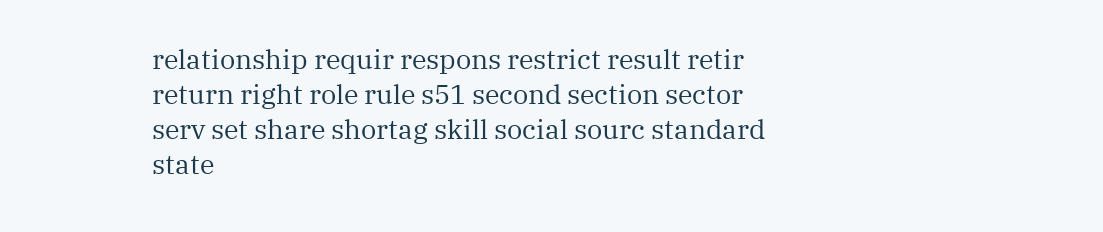relationship requir respons restrict result retir return right role rule s51 second section sector serv set share shortag skill social sourc standard state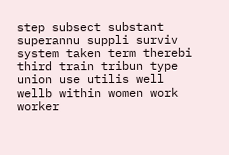step subsect substant superannu suppli surviv system taken term therebi third train tribun type union use utilis well wellb within women work worker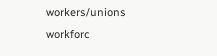workers/unions workforc